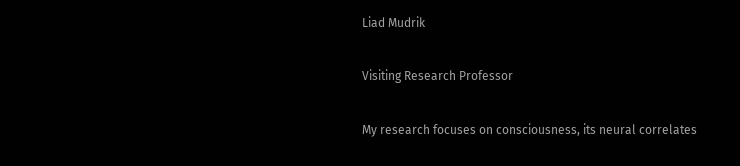Liad Mudrik

Visiting Research Professor

My research focuses on consciousness, its neural correlates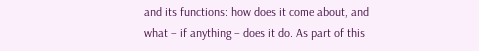and its functions: how does it come about, and what – if anything – does it do. As part of this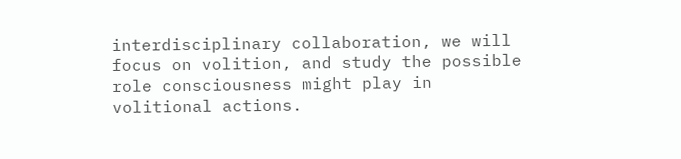interdisciplinary collaboration, we will focus on volition, and study the possible role consciousness might play in volitional actions.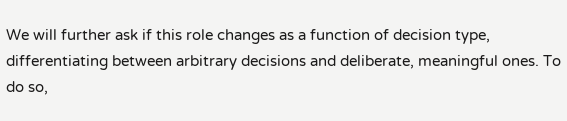We will further ask if this role changes as a function of decision type, differentiating between arbitrary decisions and deliberate, meaningful ones. To do so,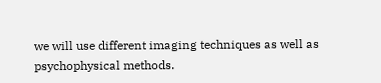we will use different imaging techniques as well as psychophysical methods.